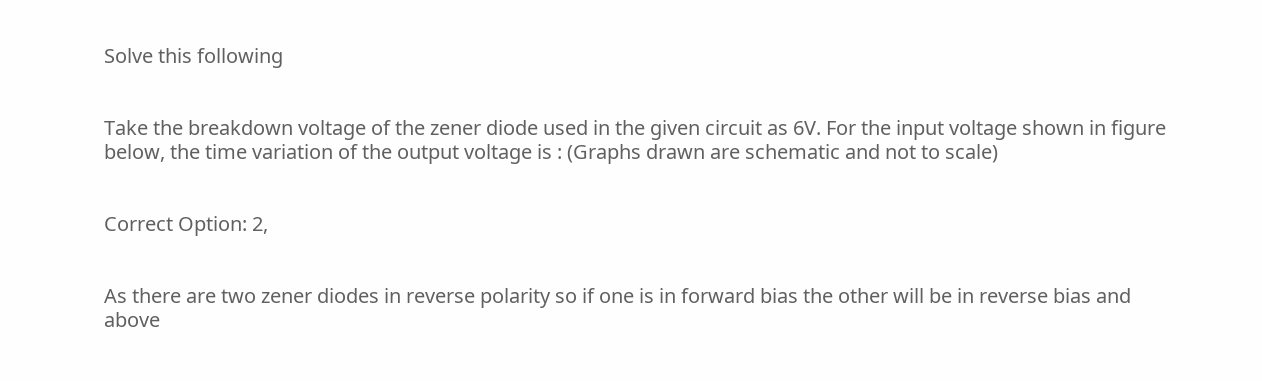Solve this following


Take the breakdown voltage of the zener diode used in the given circuit as 6V. For the input voltage shown in figure below, the time variation of the output voltage is : (Graphs drawn are schematic and not to scale)


Correct Option: 2,


As there are two zener diodes in reverse polarity so if one is in forward bias the other will be in reverse bias and above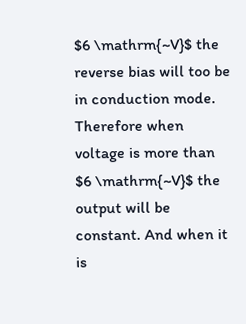$6 \mathrm{~V}$ the reverse bias will too be in conduction mode. Therefore when voltage is more than $6 \mathrm{~V}$ the output will be constant. And when it is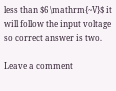less than $6 \mathrm{~V}$ it will follow the input voltage so correct answer is two.

Leave a comment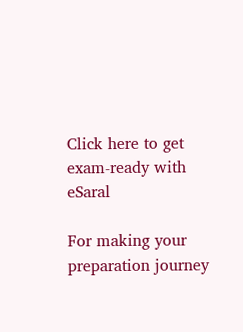Click here to get exam-ready with eSaral

For making your preparation journey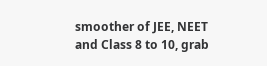smoother of JEE, NEET and Class 8 to 10, grab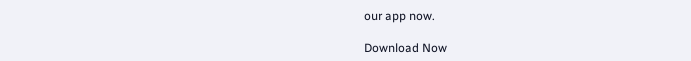our app now.

Download Now